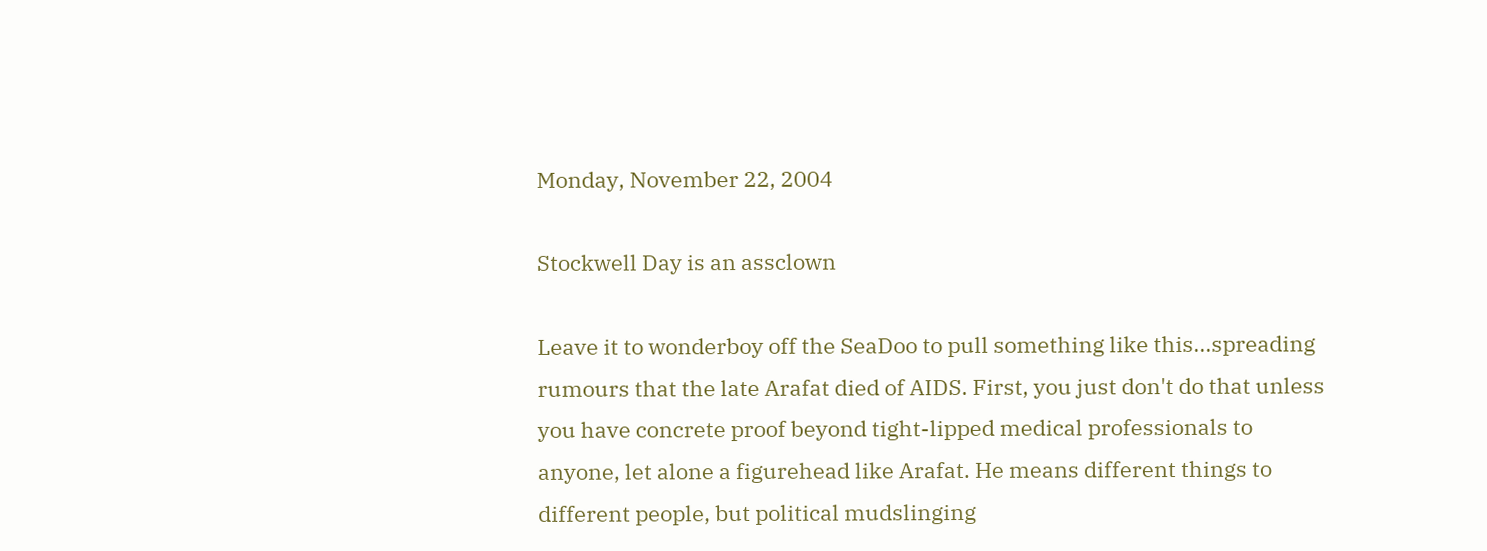Monday, November 22, 2004

Stockwell Day is an assclown

Leave it to wonderboy off the SeaDoo to pull something like this...spreading rumours that the late Arafat died of AIDS. First, you just don't do that unless you have concrete proof beyond tight-lipped medical professionals to anyone, let alone a figurehead like Arafat. He means different things to different people, but political mudslinging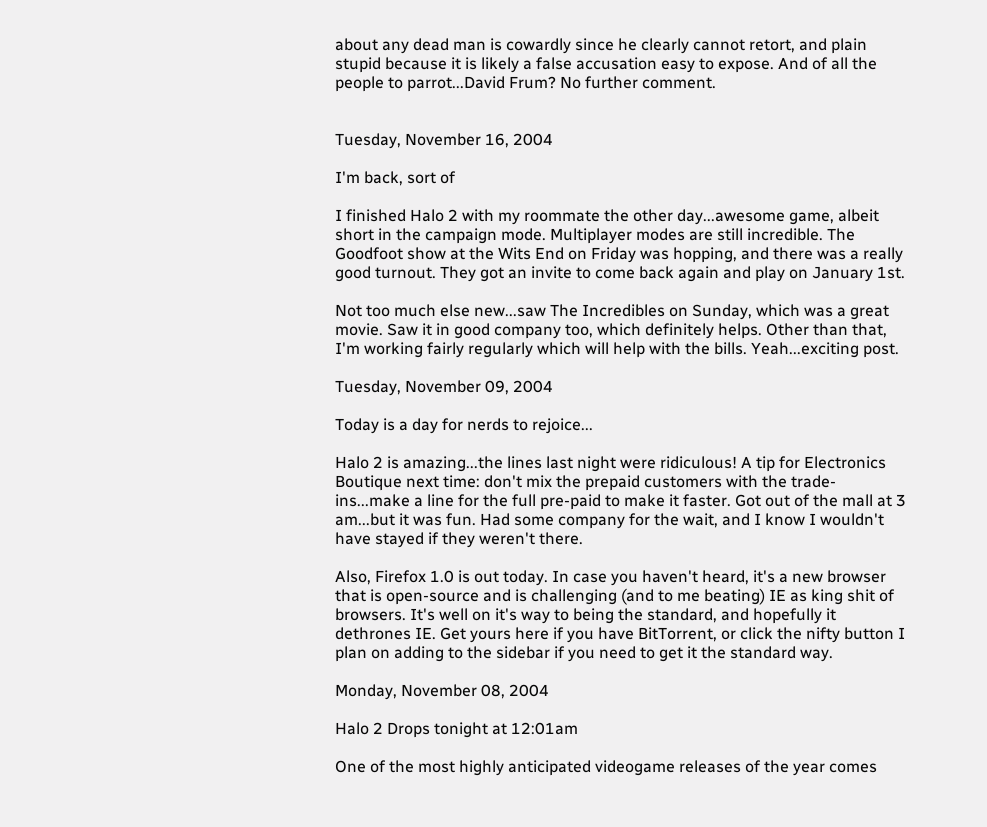about any dead man is cowardly since he clearly cannot retort, and plain stupid because it is likely a false accusation easy to expose. And of all the people to parrot...David Frum? No further comment.


Tuesday, November 16, 2004

I'm back, sort of

I finished Halo 2 with my roommate the other day...awesome game, albeit short in the campaign mode. Multiplayer modes are still incredible. The Goodfoot show at the Wits End on Friday was hopping, and there was a really good turnout. They got an invite to come back again and play on January 1st.

Not too much else new...saw The Incredibles on Sunday, which was a great movie. Saw it in good company too, which definitely helps. Other than that, I'm working fairly regularly which will help with the bills. Yeah...exciting post.

Tuesday, November 09, 2004

Today is a day for nerds to rejoice...

Halo 2 is amazing...the lines last night were ridiculous! A tip for Electronics Boutique next time: don't mix the prepaid customers with the trade-ins...make a line for the full pre-paid to make it faster. Got out of the mall at 3 am...but it was fun. Had some company for the wait, and I know I wouldn't have stayed if they weren't there.

Also, Firefox 1.0 is out today. In case you haven't heard, it's a new browser that is open-source and is challenging (and to me beating) IE as king shit of browsers. It's well on it's way to being the standard, and hopefully it dethrones IE. Get yours here if you have BitTorrent, or click the nifty button I plan on adding to the sidebar if you need to get it the standard way.

Monday, November 08, 2004

Halo 2 Drops tonight at 12:01am

One of the most highly anticipated videogame releases of the year comes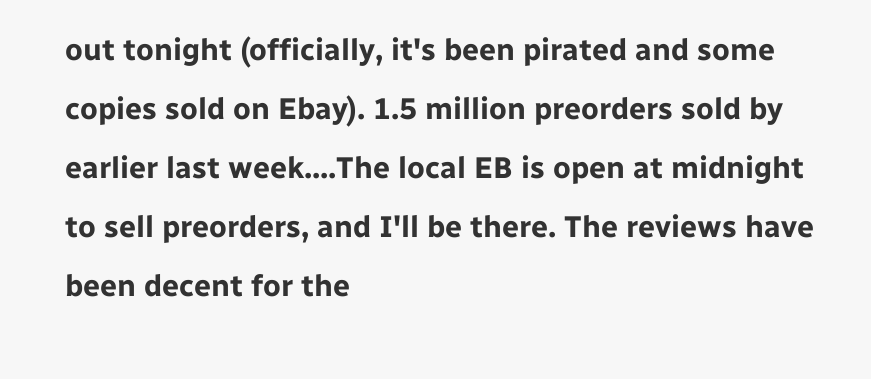out tonight (officially, it's been pirated and some copies sold on Ebay). 1.5 million preorders sold by earlier last week....The local EB is open at midnight to sell preorders, and I'll be there. The reviews have been decent for the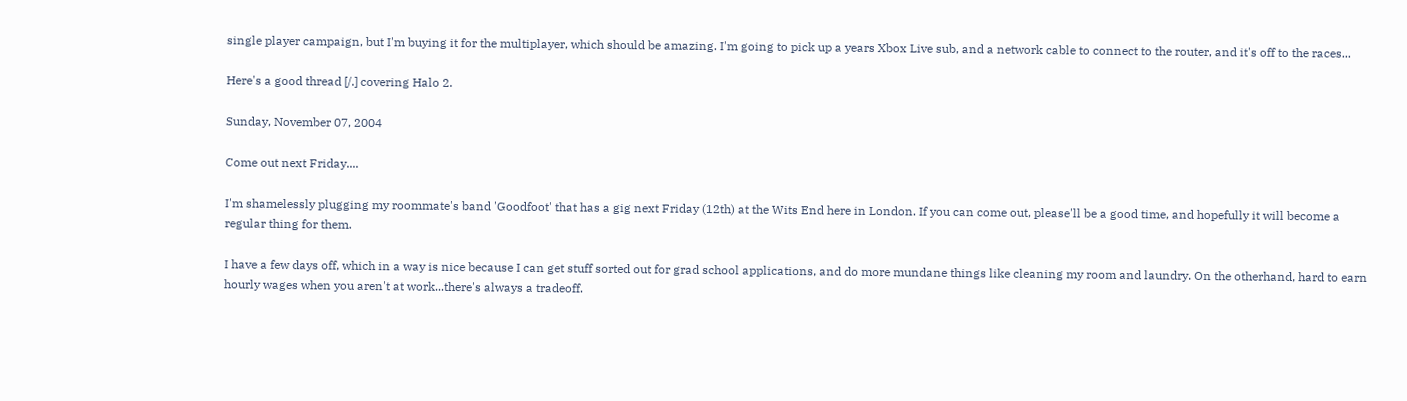single player campaign, but I'm buying it for the multiplayer, which should be amazing. I'm going to pick up a years Xbox Live sub, and a network cable to connect to the router, and it's off to the races...

Here's a good thread [/.] covering Halo 2.

Sunday, November 07, 2004

Come out next Friday....

I'm shamelessly plugging my roommate's band 'Goodfoot' that has a gig next Friday (12th) at the Wits End here in London. If you can come out, please'll be a good time, and hopefully it will become a regular thing for them.

I have a few days off, which in a way is nice because I can get stuff sorted out for grad school applications, and do more mundane things like cleaning my room and laundry. On the otherhand, hard to earn hourly wages when you aren't at work...there's always a tradeoff.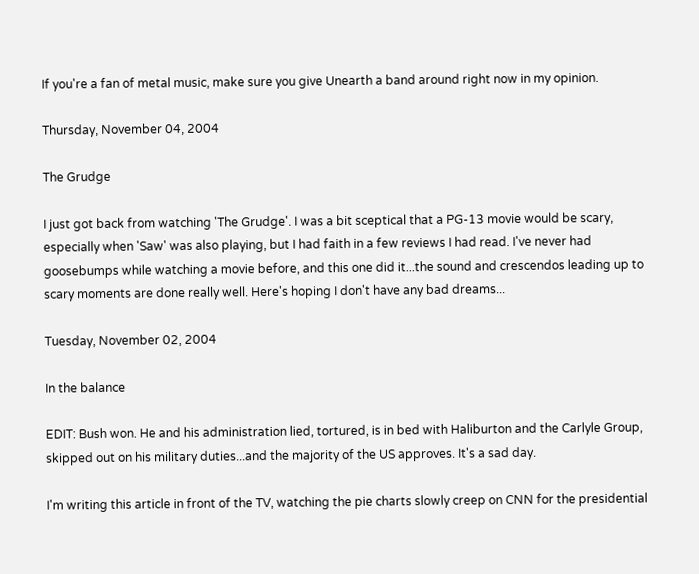If you're a fan of metal music, make sure you give Unearth a band around right now in my opinion.

Thursday, November 04, 2004

The Grudge

I just got back from watching 'The Grudge'. I was a bit sceptical that a PG-13 movie would be scary, especially when 'Saw' was also playing, but I had faith in a few reviews I had read. I've never had goosebumps while watching a movie before, and this one did it...the sound and crescendos leading up to scary moments are done really well. Here's hoping I don't have any bad dreams...

Tuesday, November 02, 2004

In the balance

EDIT: Bush won. He and his administration lied, tortured, is in bed with Haliburton and the Carlyle Group, skipped out on his military duties...and the majority of the US approves. It's a sad day.

I'm writing this article in front of the TV, watching the pie charts slowly creep on CNN for the presidential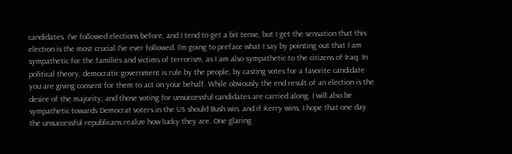candidates. I've followed elections before, and I tend to get a bit tense, but I get the sensation that this election is the most crucial I've ever followed. I'm going to preface what I say by pointing out that I am sympathetic for the families and victims of terrorism, as I am also sympathetic to the citizens of Iraq. In political theory, democratic government is rule by the people; by casting votes for a favorite candidate you are giving consent for them to act on your behalf. While obviously the end result of an election is the desire of the majority, and those voting for unsuccessful candidates are carried along. I will also be sympathetic towards Democrat voters in the US should Bush win, and if Kerry wins, I hope that one day the unsuccessful republicans realize how lucky they are. One glaring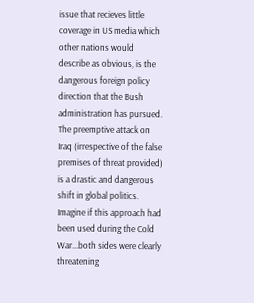issue that recieves little coverage in US media which other nations would describe as obvious, is the dangerous foreign policy direction that the Bush administration has pursued. The preemptive attack on Iraq (irrespective of the false premises of threat provided) is a drastic and dangerous shift in global politics. Imagine if this approach had been used during the Cold War...both sides were clearly threatening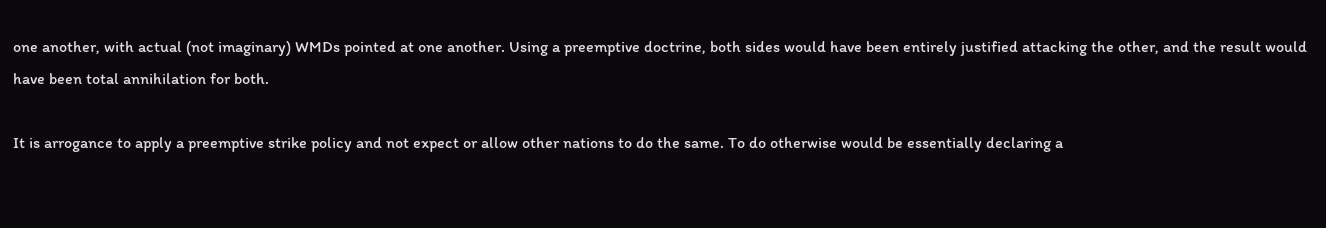one another, with actual (not imaginary) WMDs pointed at one another. Using a preemptive doctrine, both sides would have been entirely justified attacking the other, and the result would have been total annihilation for both.

It is arrogance to apply a preemptive strike policy and not expect or allow other nations to do the same. To do otherwise would be essentially declaring a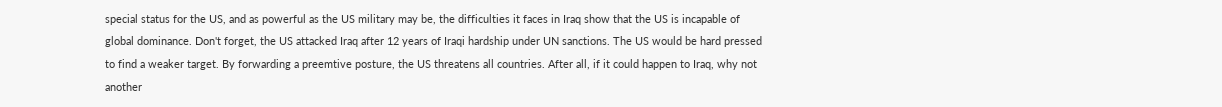special status for the US, and as powerful as the US military may be, the difficulties it faces in Iraq show that the US is incapable of global dominance. Don't forget, the US attacked Iraq after 12 years of Iraqi hardship under UN sanctions. The US would be hard pressed to find a weaker target. By forwarding a preemtive posture, the US threatens all countries. After all, if it could happen to Iraq, why not another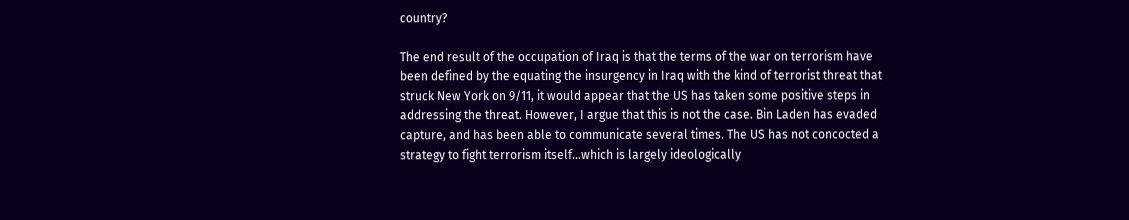country?

The end result of the occupation of Iraq is that the terms of the war on terrorism have been defined by the equating the insurgency in Iraq with the kind of terrorist threat that struck New York on 9/11, it would appear that the US has taken some positive steps in addressing the threat. However, I argue that this is not the case. Bin Laden has evaded capture, and has been able to communicate several times. The US has not concocted a strategy to fight terrorism itself...which is largely ideologically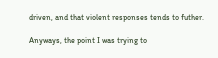driven, and that violent responses tends to futher.

Anyways, the point I was trying to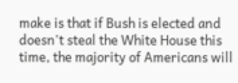make is that if Bush is elected and doesn't steal the White House this time, the majority of Americans will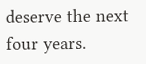deserve the next four years.